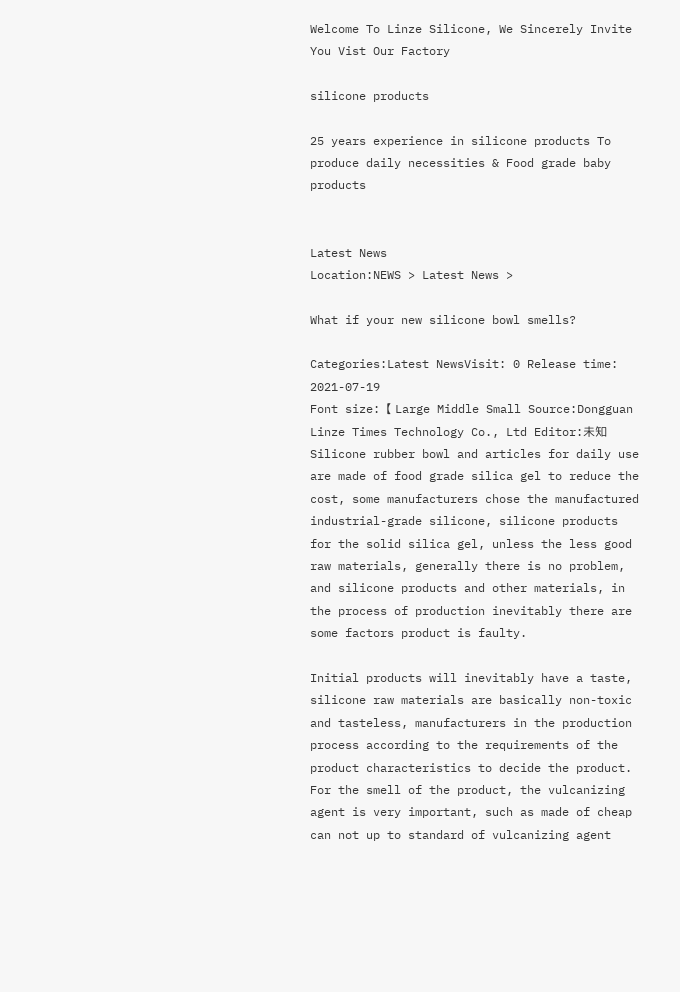Welcome To Linze Silicone, We Sincerely Invite You Vist Our Factory

silicone products

25 years experience in silicone products To produce daily necessities & Food grade baby products


Latest News
Location:NEWS > Latest News >

What if your new silicone bowl smells?

Categories:Latest NewsVisit: 0 Release time: 2021-07-19
Font size:【 Large Middle Small Source:Dongguan Linze Times Technology Co., Ltd Editor:未知
Silicone rubber bowl and articles for daily use are made of food grade silica gel to reduce the cost, some manufacturers chose the manufactured industrial-grade silicone, silicone products for the solid silica gel, unless the less good raw materials, generally there is no problem, and silicone products and other materials, in the process of production inevitably there are some factors product is faulty.

Initial products will inevitably have a taste, silicone raw materials are basically non-toxic and tasteless, manufacturers in the production process according to the requirements of the product characteristics to decide the product. For the smell of the product, the vulcanizing agent is very important, such as made of cheap can not up to standard of vulcanizing agent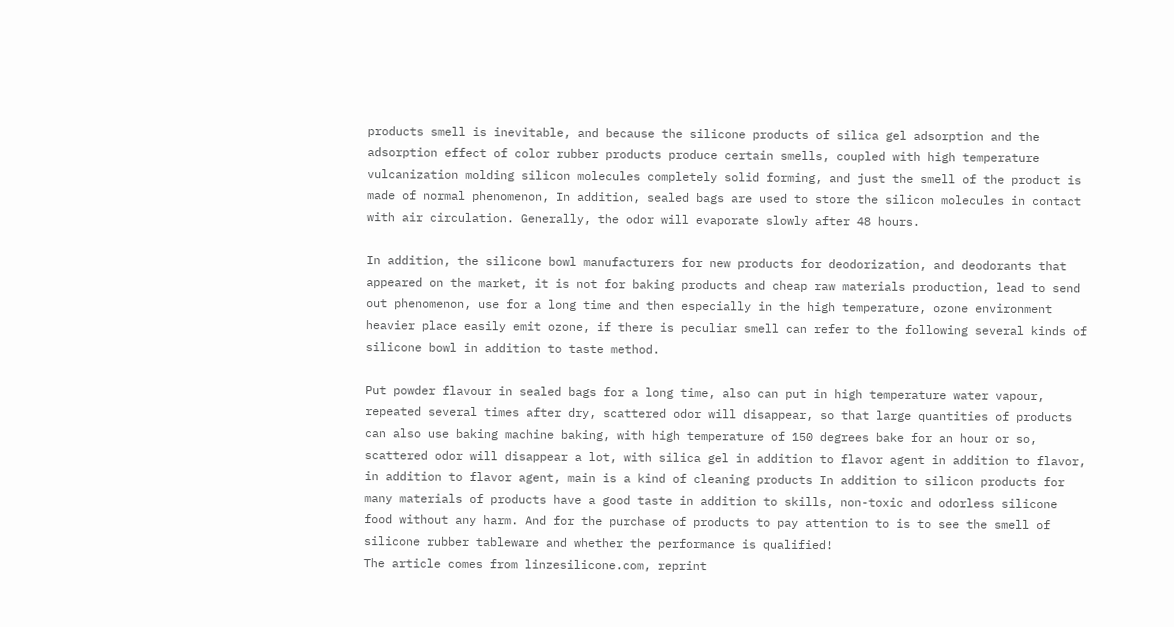products smell is inevitable, and because the silicone products of silica gel adsorption and the adsorption effect of color rubber products produce certain smells, coupled with high temperature vulcanization molding silicon molecules completely solid forming, and just the smell of the product is made of normal phenomenon, In addition, sealed bags are used to store the silicon molecules in contact with air circulation. Generally, the odor will evaporate slowly after 48 hours.

In addition, the silicone bowl manufacturers for new products for deodorization, and deodorants that appeared on the market, it is not for baking products and cheap raw materials production, lead to send out phenomenon, use for a long time and then especially in the high temperature, ozone environment heavier place easily emit ozone, if there is peculiar smell can refer to the following several kinds of silicone bowl in addition to taste method.

Put powder flavour in sealed bags for a long time, also can put in high temperature water vapour, repeated several times after dry, scattered odor will disappear, so that large quantities of products can also use baking machine baking, with high temperature of 150 degrees bake for an hour or so, scattered odor will disappear a lot, with silica gel in addition to flavor agent in addition to flavor, in addition to flavor agent, main is a kind of cleaning products In addition to silicon products for many materials of products have a good taste in addition to skills, non-toxic and odorless silicone food without any harm. And for the purchase of products to pay attention to is to see the smell of silicone rubber tableware and whether the performance is qualified!
The article comes from linzesilicone.com, reprint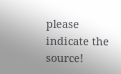please indicate the source!